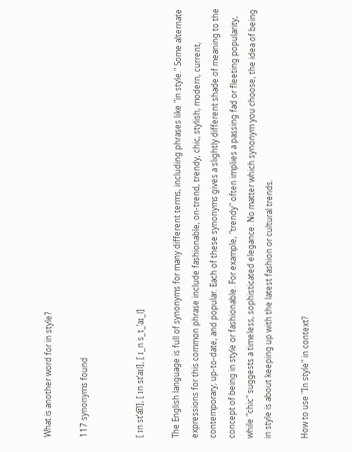What is another word for in style?

117 synonyms found


[ ɪn stˈa͡ɪl], [ ɪn stˈaɪl], [ ɪ_n s_t_ˈaɪ_l]

The English language is full of synonyms for many different terms, including phrases like "in style." Some alternate expressions for this common phrase include fashionable, on-trend, trendy, chic, stylish, modern, current, contemporary, up-to-date, and popular. Each of these synonyms gives a slightly different shade of meaning to the concept of being in style or fashionable. For example, "trendy" often implies a passing fad or fleeting popularity, while "chic" suggests a timeless, sophisticated elegance. No matter which synonym you choose, the idea of being in style is about keeping up with the latest fashion or cultural trends.

How to use "In style" in context?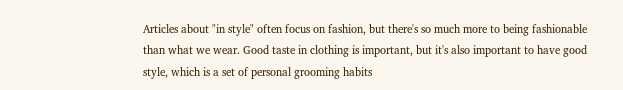Articles about "in style" often focus on fashion, but there's so much more to being fashionable than what we wear. Good taste in clothing is important, but it's also important to have good style, which is a set of personal grooming habits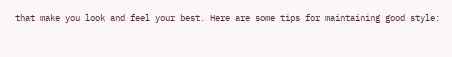that make you look and feel your best. Here are some tips for maintaining good style: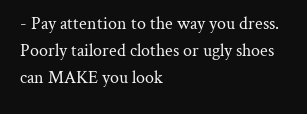- Pay attention to the way you dress. Poorly tailored clothes or ugly shoes can MAKE you look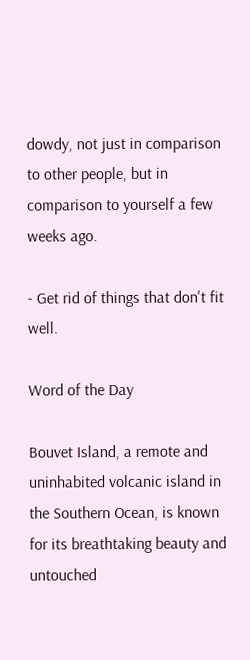dowdy, not just in comparison to other people, but in comparison to yourself a few weeks ago.

- Get rid of things that don't fit well.

Word of the Day

Bouvet Island, a remote and uninhabited volcanic island in the Southern Ocean, is known for its breathtaking beauty and untouched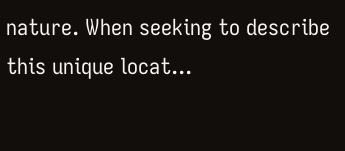nature. When seeking to describe this unique locat...